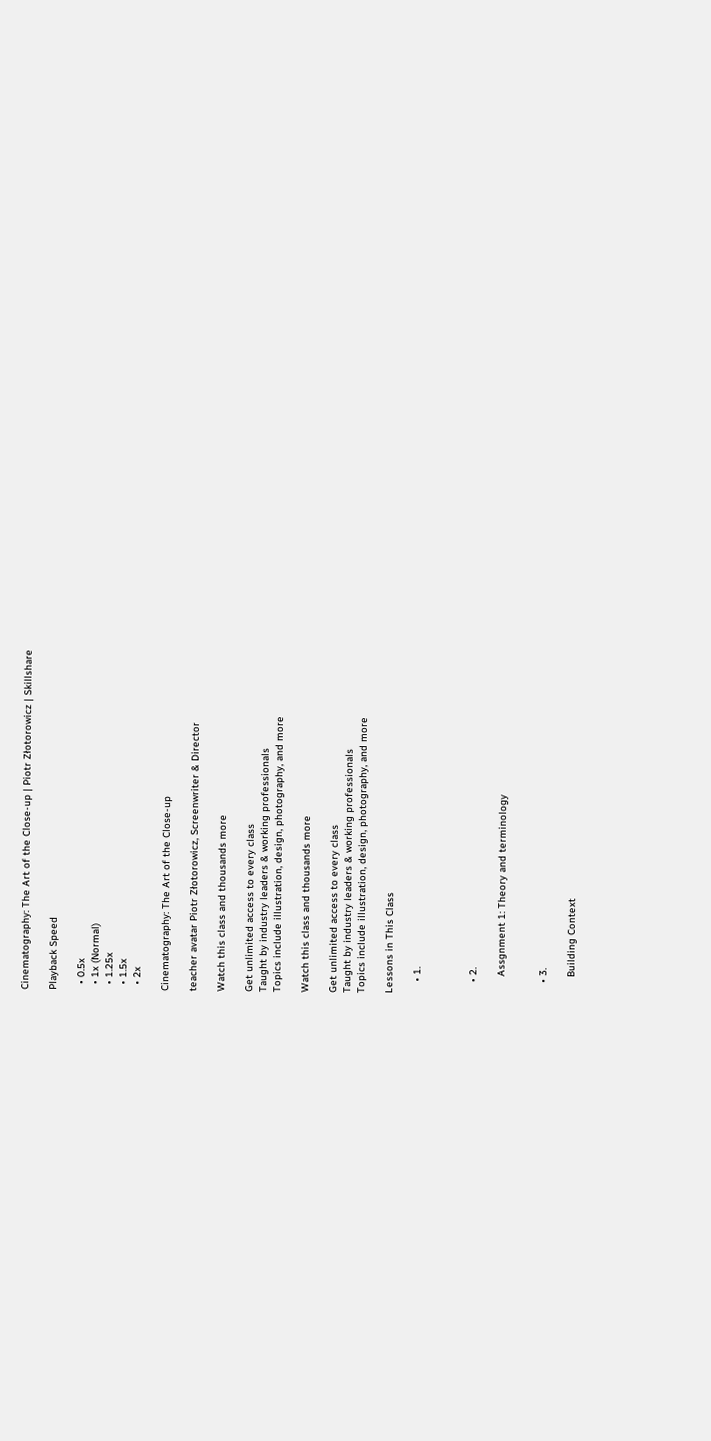Cinematography: The Art of the Close-up | Piotr Złotorowicz | Skillshare

Playback Speed

  • 0.5x
  • 1x (Normal)
  • 1.25x
  • 1.5x
  • 2x

Cinematography: The Art of the Close-up

teacher avatar Piotr Złotorowicz, Screenwriter & Director

Watch this class and thousands more

Get unlimited access to every class
Taught by industry leaders & working professionals
Topics include illustration, design, photography, and more

Watch this class and thousands more

Get unlimited access to every class
Taught by industry leaders & working professionals
Topics include illustration, design, photography, and more

Lessons in This Class

    • 1.



    • 2.

      Assgnment 1: Theory and terminology


    • 3.

      Building Context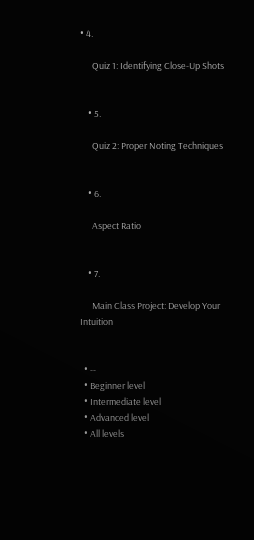• 4.

      Quiz 1: Identifying Close-Up Shots


    • 5.

      Quiz 2: Proper Noting Techniques


    • 6.

      Aspect Ratio


    • 7.

      Main Class Project: Develop Your Intuition


  • --
  • Beginner level
  • Intermediate level
  • Advanced level
  • All levels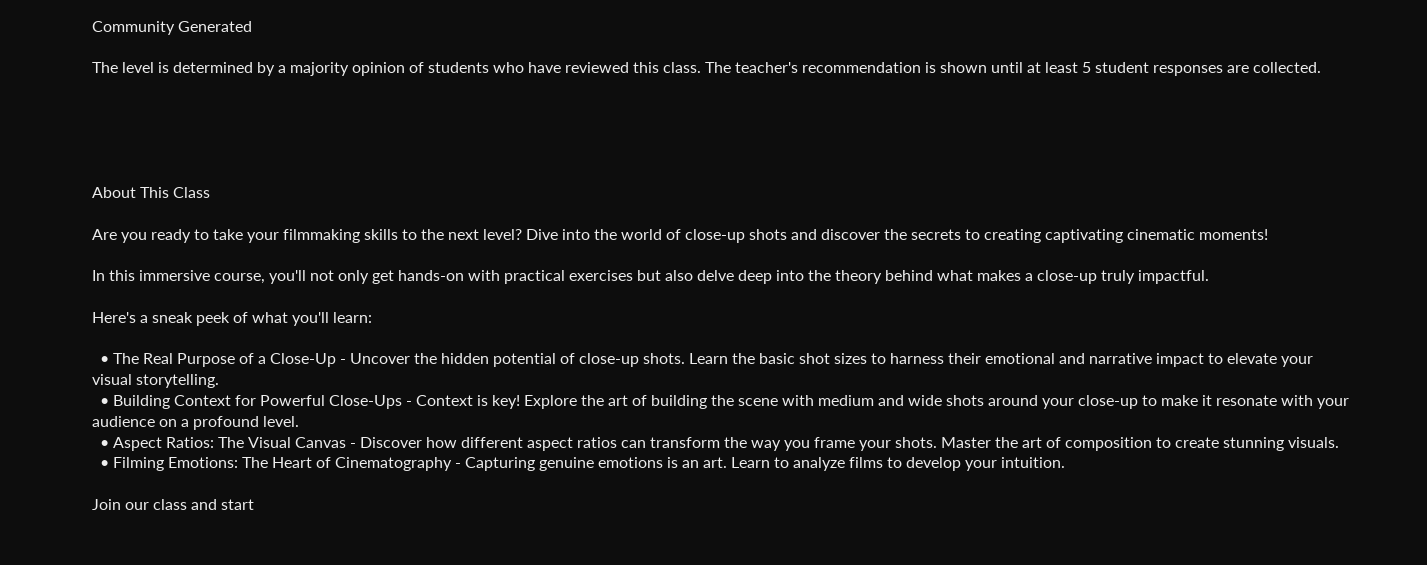Community Generated

The level is determined by a majority opinion of students who have reviewed this class. The teacher's recommendation is shown until at least 5 student responses are collected.





About This Class

Are you ready to take your filmmaking skills to the next level? Dive into the world of close-up shots and discover the secrets to creating captivating cinematic moments!

In this immersive course, you'll not only get hands-on with practical exercises but also delve deep into the theory behind what makes a close-up truly impactful.

Here's a sneak peek of what you'll learn:

  • The Real Purpose of a Close-Up - Uncover the hidden potential of close-up shots. Learn the basic shot sizes to harness their emotional and narrative impact to elevate your visual storytelling.
  • Building Context for Powerful Close-Ups - Context is key! Explore the art of building the scene with medium and wide shots around your close-up to make it resonate with your audience on a profound level.
  • Aspect Ratios: The Visual Canvas - Discover how different aspect ratios can transform the way you frame your shots. Master the art of composition to create stunning visuals.
  • Filming Emotions: The Heart of Cinematography - Capturing genuine emotions is an art. Learn to analyze films to develop your intuition.

Join our class and start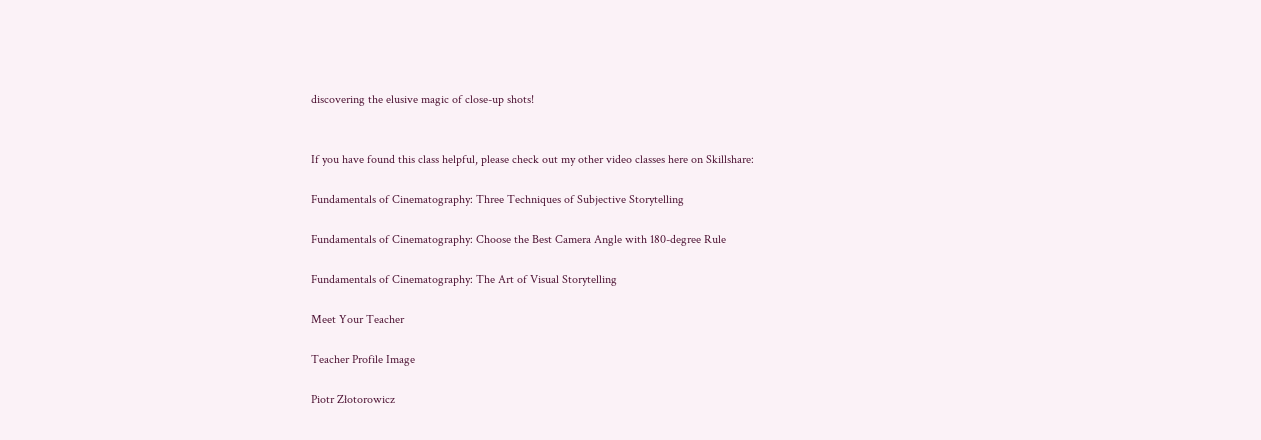discovering the elusive magic of close-up shots!


If you have found this class helpful, please check out my other video classes here on Skillshare:

Fundamentals of Cinematography: Three Techniques of Subjective Storytelling

Fundamentals of Cinematography: Choose the Best Camera Angle with 180-degree Rule

Fundamentals of Cinematography: The Art of Visual Storytelling

Meet Your Teacher

Teacher Profile Image

Piotr Złotorowicz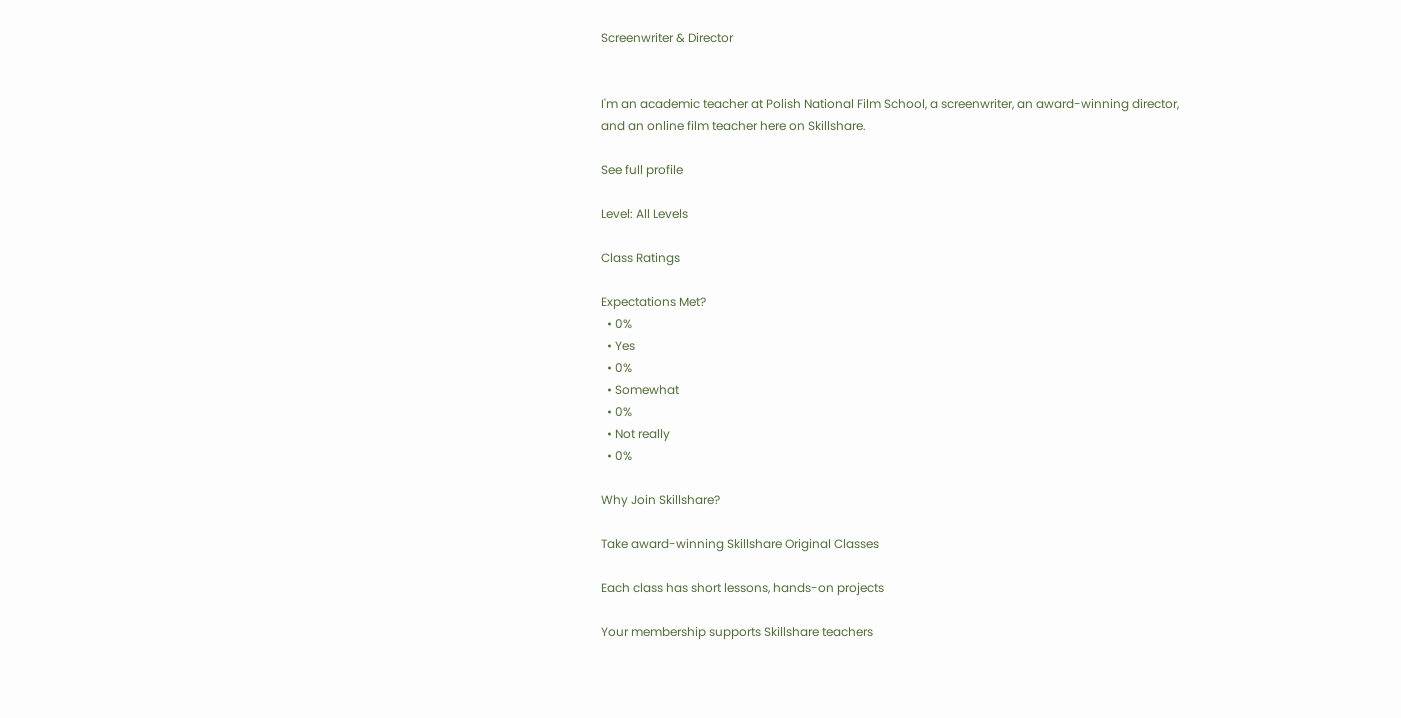Screenwriter & Director


I'm an academic teacher at Polish National Film School, a screenwriter, an award-winning director, and an online film teacher here on Skillshare.

See full profile

Level: All Levels

Class Ratings

Expectations Met?
  • 0%
  • Yes
  • 0%
  • Somewhat
  • 0%
  • Not really
  • 0%

Why Join Skillshare?

Take award-winning Skillshare Original Classes

Each class has short lessons, hands-on projects

Your membership supports Skillshare teachers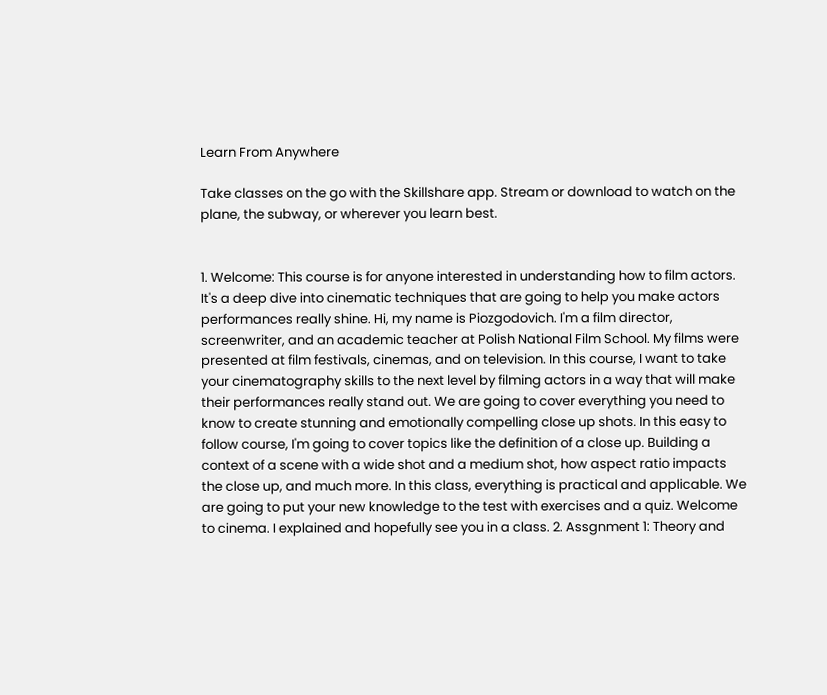Learn From Anywhere

Take classes on the go with the Skillshare app. Stream or download to watch on the plane, the subway, or wherever you learn best.


1. Welcome: This course is for anyone interested in understanding how to film actors. It's a deep dive into cinematic techniques that are going to help you make actors performances really shine. Hi, my name is Piozgodovich. I'm a film director, screenwriter, and an academic teacher at Polish National Film School. My films were presented at film festivals, cinemas, and on television. In this course, I want to take your cinematography skills to the next level by filming actors in a way that will make their performances really stand out. We are going to cover everything you need to know to create stunning and emotionally compelling close up shots. In this easy to follow course, I'm going to cover topics like the definition of a close up. Building a context of a scene with a wide shot and a medium shot, how aspect ratio impacts the close up, and much more. In this class, everything is practical and applicable. We are going to put your new knowledge to the test with exercises and a quiz. Welcome to cinema. I explained and hopefully see you in a class. 2. Assgnment 1: Theory and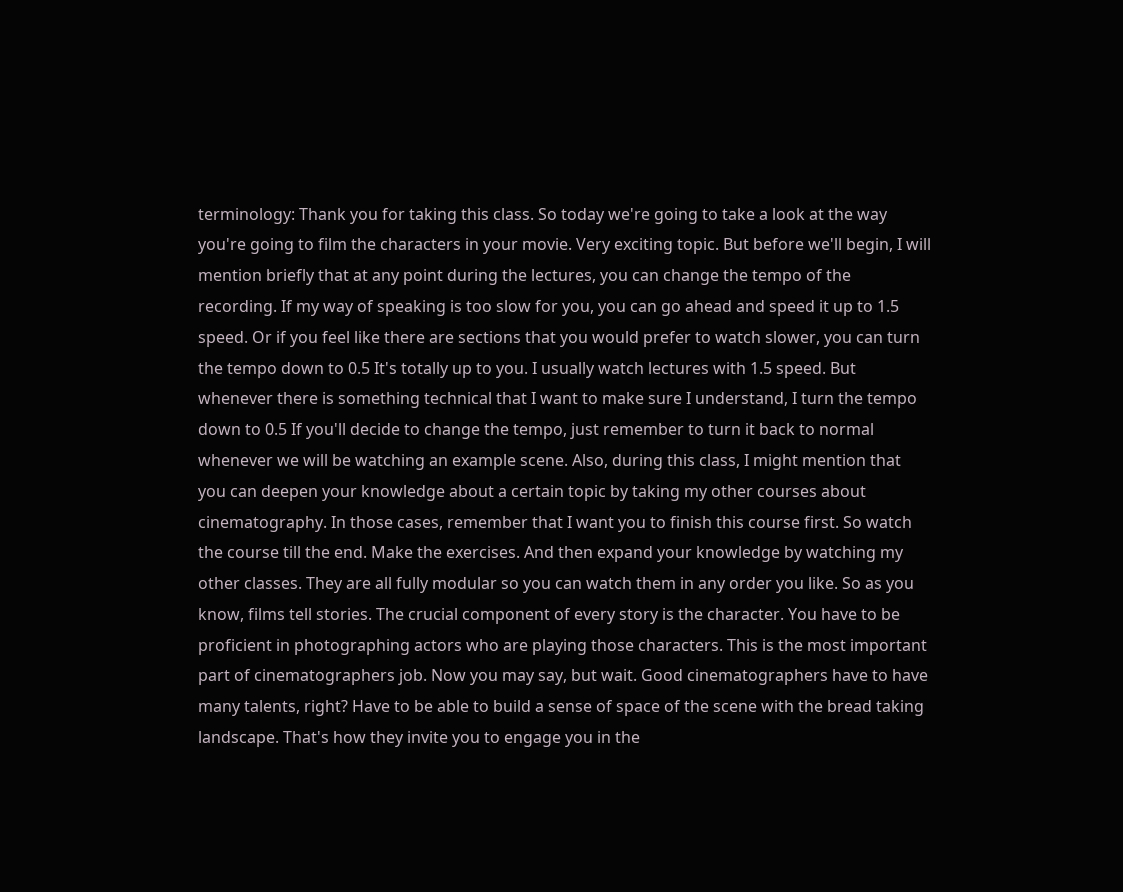terminology: Thank you for taking this class. So today we're going to take a look at the way you're going to film the characters in your movie. Very exciting topic. But before we'll begin, I will mention briefly that at any point during the lectures, you can change the tempo of the recording. If my way of speaking is too slow for you, you can go ahead and speed it up to 1.5 speed. Or if you feel like there are sections that you would prefer to watch slower, you can turn the tempo down to 0.5 It's totally up to you. I usually watch lectures with 1.5 speed. But whenever there is something technical that I want to make sure I understand, I turn the tempo down to 0.5 If you'll decide to change the tempo, just remember to turn it back to normal whenever we will be watching an example scene. Also, during this class, I might mention that you can deepen your knowledge about a certain topic by taking my other courses about cinematography. In those cases, remember that I want you to finish this course first. So watch the course till the end. Make the exercises. And then expand your knowledge by watching my other classes. They are all fully modular so you can watch them in any order you like. So as you know, films tell stories. The crucial component of every story is the character. You have to be proficient in photographing actors who are playing those characters. This is the most important part of cinematographers job. Now you may say, but wait. Good cinematographers have to have many talents, right? Have to be able to build a sense of space of the scene with the bread taking landscape. That's how they invite you to engage you in the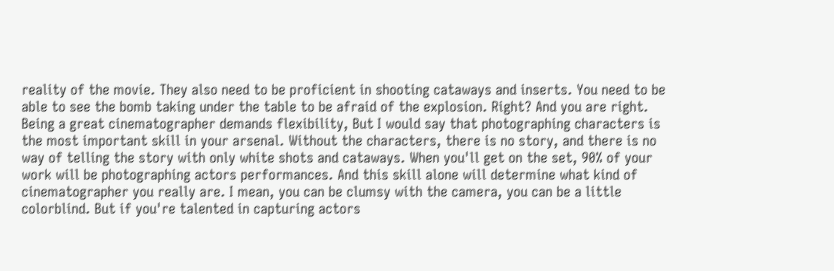reality of the movie. They also need to be proficient in shooting cataways and inserts. You need to be able to see the bomb taking under the table to be afraid of the explosion. Right? And you are right. Being a great cinematographer demands flexibility, But I would say that photographing characters is the most important skill in your arsenal. Without the characters, there is no story, and there is no way of telling the story with only white shots and cataways. When you'll get on the set, 90% of your work will be photographing actors performances. And this skill alone will determine what kind of cinematographer you really are. I mean, you can be clumsy with the camera, you can be a little colorblind. But if you're talented in capturing actors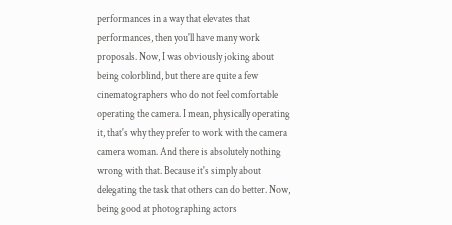performances in a way that elevates that performances, then you'll have many work proposals. Now, I was obviously joking about being colorblind, but there are quite a few cinematographers who do not feel comfortable operating the camera. I mean, physically operating it, that's why they prefer to work with the camera camera woman. And there is absolutely nothing wrong with that. Because it's simply about delegating the task that others can do better. Now, being good at photographing actors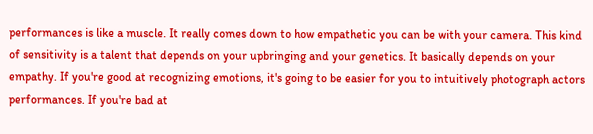performances is like a muscle. It really comes down to how empathetic you can be with your camera. This kind of sensitivity is a talent that depends on your upbringing and your genetics. It basically depends on your empathy. If you're good at recognizing emotions, it's going to be easier for you to intuitively photograph actors performances. If you're bad at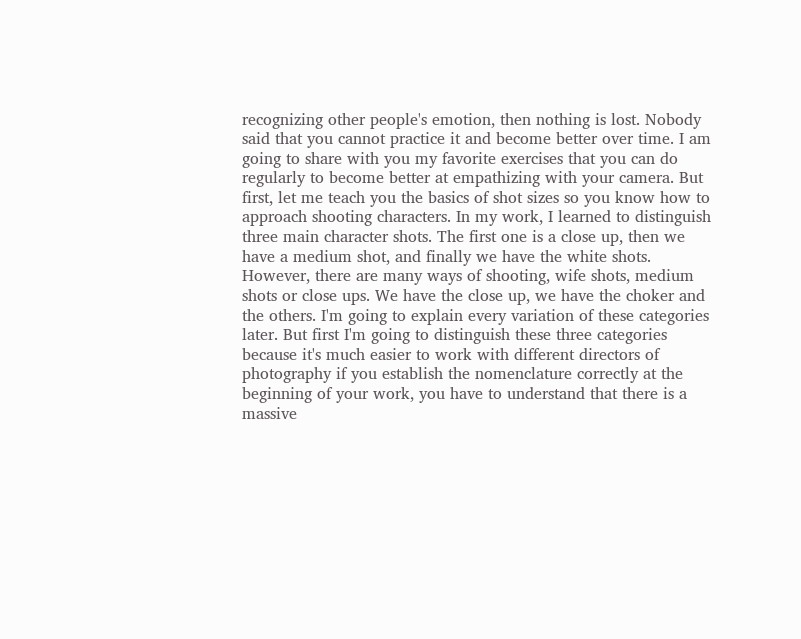recognizing other people's emotion, then nothing is lost. Nobody said that you cannot practice it and become better over time. I am going to share with you my favorite exercises that you can do regularly to become better at empathizing with your camera. But first, let me teach you the basics of shot sizes so you know how to approach shooting characters. In my work, I learned to distinguish three main character shots. The first one is a close up, then we have a medium shot, and finally we have the white shots. However, there are many ways of shooting, wife shots, medium shots or close ups. We have the close up, we have the choker and the others. I'm going to explain every variation of these categories later. But first I'm going to distinguish these three categories because it's much easier to work with different directors of photography if you establish the nomenclature correctly at the beginning of your work, you have to understand that there is a massive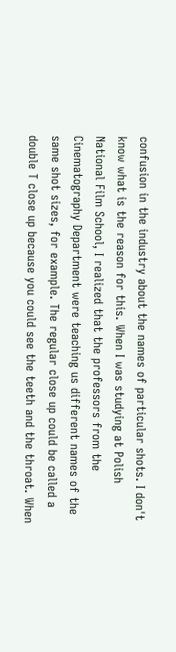confusion in the industry about the names of particular shots. I don't know what is the reason for this. When I was studying at Polish National Film School, I realized that the professors from the Cinematography Department were teaching us different names of the same shot sizes, for example. The regular close up could be called a double T close up because you could see the teeth and the throat. When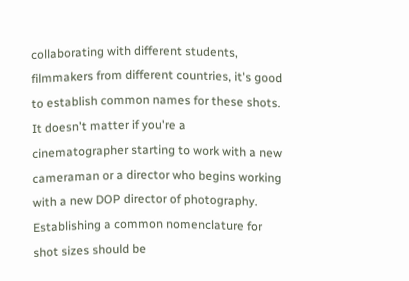collaborating with different students, filmmakers from different countries, it's good to establish common names for these shots. It doesn't matter if you're a cinematographer starting to work with a new cameraman or a director who begins working with a new DOP director of photography. Establishing a common nomenclature for shot sizes should be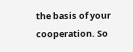the basis of your cooperation. So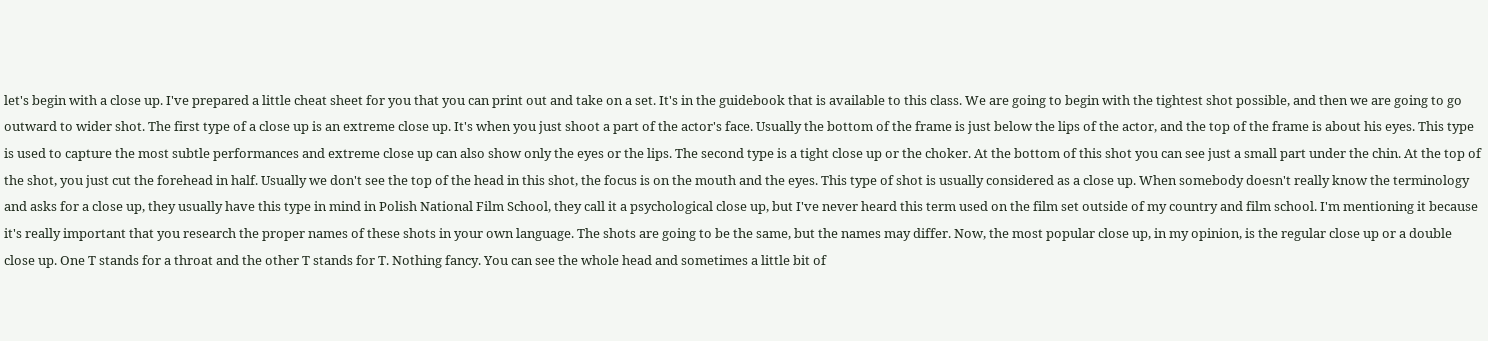let's begin with a close up. I've prepared a little cheat sheet for you that you can print out and take on a set. It's in the guidebook that is available to this class. We are going to begin with the tightest shot possible, and then we are going to go outward to wider shot. The first type of a close up is an extreme close up. It's when you just shoot a part of the actor's face. Usually the bottom of the frame is just below the lips of the actor, and the top of the frame is about his eyes. This type is used to capture the most subtle performances and extreme close up can also show only the eyes or the lips. The second type is a tight close up or the choker. At the bottom of this shot you can see just a small part under the chin. At the top of the shot, you just cut the forehead in half. Usually we don't see the top of the head in this shot, the focus is on the mouth and the eyes. This type of shot is usually considered as a close up. When somebody doesn't really know the terminology and asks for a close up, they usually have this type in mind in Polish National Film School, they call it a psychological close up, but I've never heard this term used on the film set outside of my country and film school. I'm mentioning it because it's really important that you research the proper names of these shots in your own language. The shots are going to be the same, but the names may differ. Now, the most popular close up, in my opinion, is the regular close up or a double close up. One T stands for a throat and the other T stands for T. Nothing fancy. You can see the whole head and sometimes a little bit of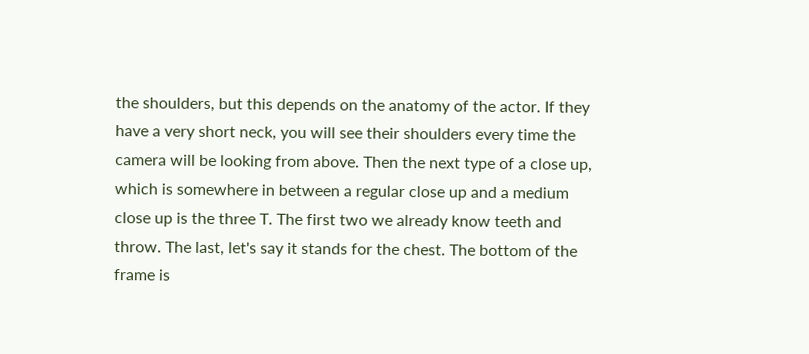the shoulders, but this depends on the anatomy of the actor. If they have a very short neck, you will see their shoulders every time the camera will be looking from above. Then the next type of a close up, which is somewhere in between a regular close up and a medium close up is the three T. The first two we already know teeth and throw. The last, let's say it stands for the chest. The bottom of the frame is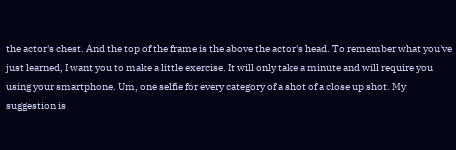the actor's chest. And the top of the frame is the above the actor's head. To remember what you've just learned, I want you to make a little exercise. It will only take a minute and will require you using your smartphone. Um, one selfie for every category of a shot of a close up shot. My suggestion is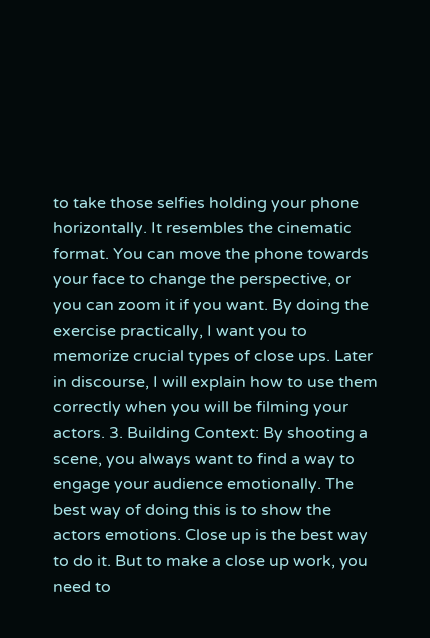to take those selfies holding your phone horizontally. It resembles the cinematic format. You can move the phone towards your face to change the perspective, or you can zoom it if you want. By doing the exercise practically, I want you to memorize crucial types of close ups. Later in discourse, I will explain how to use them correctly when you will be filming your actors. 3. Building Context: By shooting a scene, you always want to find a way to engage your audience emotionally. The best way of doing this is to show the actors emotions. Close up is the best way to do it. But to make a close up work, you need to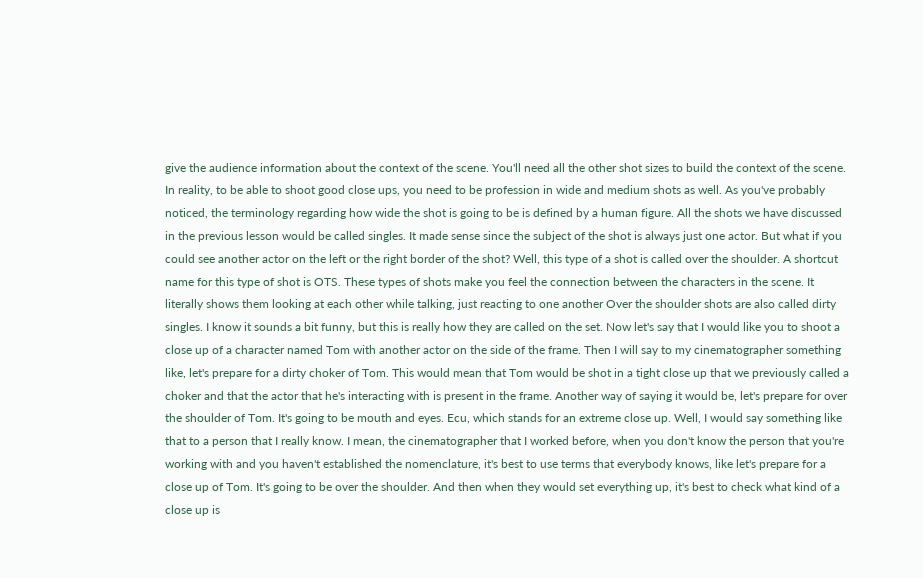give the audience information about the context of the scene. You'll need all the other shot sizes to build the context of the scene. In reality, to be able to shoot good close ups, you need to be profession in wide and medium shots as well. As you've probably noticed, the terminology regarding how wide the shot is going to be is defined by a human figure. All the shots we have discussed in the previous lesson would be called singles. It made sense since the subject of the shot is always just one actor. But what if you could see another actor on the left or the right border of the shot? Well, this type of a shot is called over the shoulder. A shortcut name for this type of shot is OTS. These types of shots make you feel the connection between the characters in the scene. It literally shows them looking at each other while talking, just reacting to one another Over the shoulder shots are also called dirty singles. I know it sounds a bit funny, but this is really how they are called on the set. Now let's say that I would like you to shoot a close up of a character named Tom with another actor on the side of the frame. Then I will say to my cinematographer something like, let's prepare for a dirty choker of Tom. This would mean that Tom would be shot in a tight close up that we previously called a choker and that the actor that he's interacting with is present in the frame. Another way of saying it would be, let's prepare for over the shoulder of Tom. It's going to be mouth and eyes. Ecu, which stands for an extreme close up. Well, I would say something like that to a person that I really know. I mean, the cinematographer that I worked before, when you don't know the person that you're working with and you haven't established the nomenclature, it's best to use terms that everybody knows, like let's prepare for a close up of Tom. It's going to be over the shoulder. And then when they would set everything up, it's best to check what kind of a close up is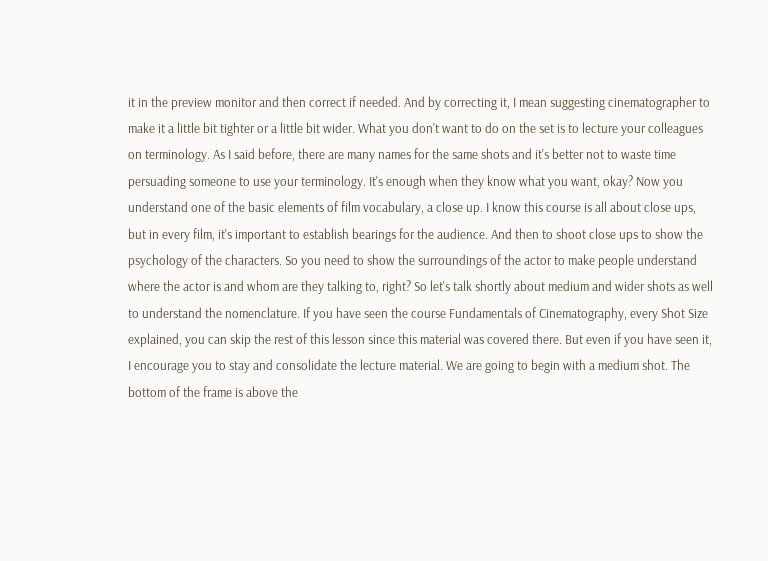it in the preview monitor and then correct if needed. And by correcting it, I mean suggesting cinematographer to make it a little bit tighter or a little bit wider. What you don't want to do on the set is to lecture your colleagues on terminology. As I said before, there are many names for the same shots and it's better not to waste time persuading someone to use your terminology. It's enough when they know what you want, okay? Now you understand one of the basic elements of film vocabulary, a close up. I know this course is all about close ups, but in every film, it's important to establish bearings for the audience. And then to shoot close ups to show the psychology of the characters. So you need to show the surroundings of the actor to make people understand where the actor is and whom are they talking to, right? So let's talk shortly about medium and wider shots as well to understand the nomenclature. If you have seen the course Fundamentals of Cinematography, every Shot Size explained, you can skip the rest of this lesson since this material was covered there. But even if you have seen it, I encourage you to stay and consolidate the lecture material. We are going to begin with a medium shot. The bottom of the frame is above the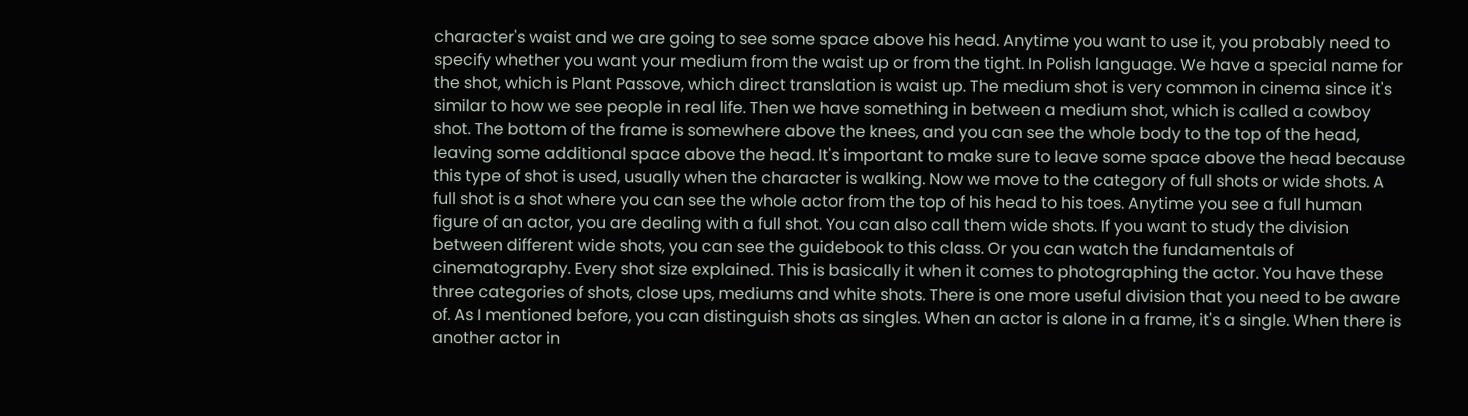character's waist and we are going to see some space above his head. Anytime you want to use it, you probably need to specify whether you want your medium from the waist up or from the tight. In Polish language. We have a special name for the shot, which is Plant Passove, which direct translation is waist up. The medium shot is very common in cinema since it's similar to how we see people in real life. Then we have something in between a medium shot, which is called a cowboy shot. The bottom of the frame is somewhere above the knees, and you can see the whole body to the top of the head, leaving some additional space above the head. It's important to make sure to leave some space above the head because this type of shot is used, usually when the character is walking. Now we move to the category of full shots or wide shots. A full shot is a shot where you can see the whole actor from the top of his head to his toes. Anytime you see a full human figure of an actor, you are dealing with a full shot. You can also call them wide shots. If you want to study the division between different wide shots, you can see the guidebook to this class. Or you can watch the fundamentals of cinematography. Every shot size explained. This is basically it when it comes to photographing the actor. You have these three categories of shots, close ups, mediums and white shots. There is one more useful division that you need to be aware of. As I mentioned before, you can distinguish shots as singles. When an actor is alone in a frame, it's a single. When there is another actor in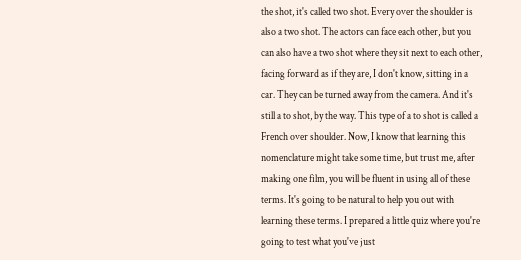the shot, it's called two shot. Every over the shoulder is also a two shot. The actors can face each other, but you can also have a two shot where they sit next to each other, facing forward as if they are, I don't know, sitting in a car. They can be turned away from the camera. And it's still a to shot, by the way. This type of a to shot is called a French over shoulder. Now, I know that learning this nomenclature might take some time, but trust me, after making one film, you will be fluent in using all of these terms. It's going to be natural to help you out with learning these terms. I prepared a little quiz where you're going to test what you've just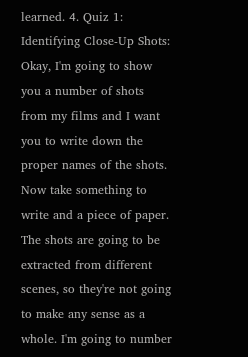learned. 4. Quiz 1: Identifying Close-Up Shots: Okay, I'm going to show you a number of shots from my films and I want you to write down the proper names of the shots. Now take something to write and a piece of paper. The shots are going to be extracted from different scenes, so they're not going to make any sense as a whole. I'm going to number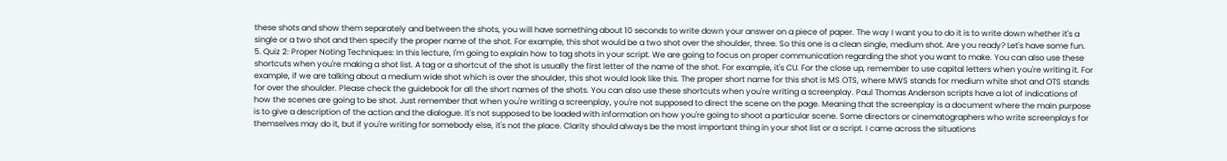these shots and show them separately and between the shots, you will have something about 10 seconds to write down your answer on a piece of paper. The way I want you to do it is to write down whether it's a single or a two shot and then specify the proper name of the shot. For example, this shot would be a two shot over the shoulder, three. So this one is a clean single, medium shot. Are you ready? Let's have some fun. 5. Quiz 2: Proper Noting Techniques: In this lecture, I'm going to explain how to tag shots in your script. We are going to focus on proper communication regarding the shot you want to make. You can also use these shortcuts when you're making a shot list. A tag or a shortcut of the shot is usually the first letter of the name of the shot. For example, it's CU. For the close up, remember to use capital letters when you're writing it. For example, if we are talking about a medium wide shot which is over the shoulder, this shot would look like this. The proper short name for this shot is MS OTS, where MWS stands for medium white shot and OTS stands for over the shoulder. Please check the guidebook for all the short names of the shots. You can also use these shortcuts when you're writing a screenplay. Paul Thomas Anderson scripts have a lot of indications of how the scenes are going to be shot. Just remember that when you're writing a screenplay, you're not supposed to direct the scene on the page. Meaning that the screenplay is a document where the main purpose is to give a description of the action and the dialogue. It's not supposed to be loaded with information on how you're going to shoot a particular scene. Some directors or cinematographers who write screenplays for themselves may do it, but if you're writing for somebody else, it's not the place. Clarity should always be the most important thing in your shot list or a script. I came across the situations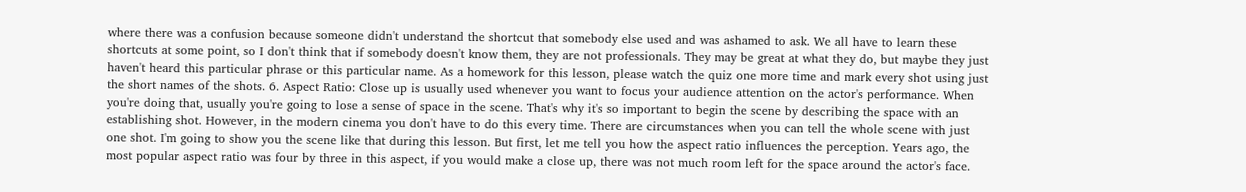where there was a confusion because someone didn't understand the shortcut that somebody else used and was ashamed to ask. We all have to learn these shortcuts at some point, so I don't think that if somebody doesn't know them, they are not professionals. They may be great at what they do, but maybe they just haven't heard this particular phrase or this particular name. As a homework for this lesson, please watch the quiz one more time and mark every shot using just the short names of the shots. 6. Aspect Ratio: Close up is usually used whenever you want to focus your audience attention on the actor's performance. When you're doing that, usually you're going to lose a sense of space in the scene. That's why it's so important to begin the scene by describing the space with an establishing shot. However, in the modern cinema you don't have to do this every time. There are circumstances when you can tell the whole scene with just one shot. I'm going to show you the scene like that during this lesson. But first, let me tell you how the aspect ratio influences the perception. Years ago, the most popular aspect ratio was four by three in this aspect, if you would make a close up, there was not much room left for the space around the actor's face.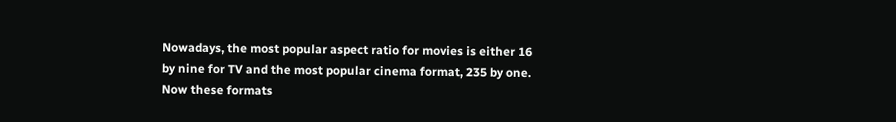Nowadays, the most popular aspect ratio for movies is either 16 by nine for TV and the most popular cinema format, 235 by one. Now these formats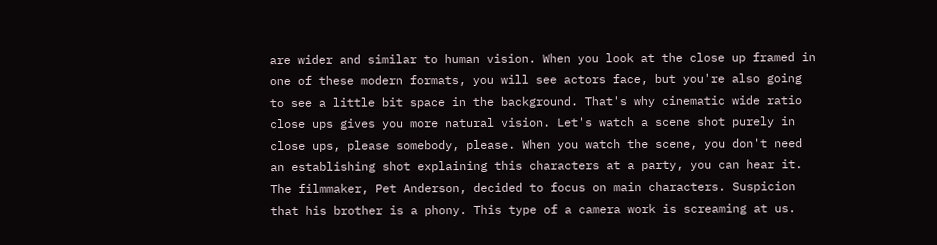are wider and similar to human vision. When you look at the close up framed in one of these modern formats, you will see actors face, but you're also going to see a little bit space in the background. That's why cinematic wide ratio close ups gives you more natural vision. Let's watch a scene shot purely in close ups, please somebody, please. When you watch the scene, you don't need an establishing shot explaining this characters at a party, you can hear it. The filmmaker, Pet Anderson, decided to focus on main characters. Suspicion that his brother is a phony. This type of a camera work is screaming at us.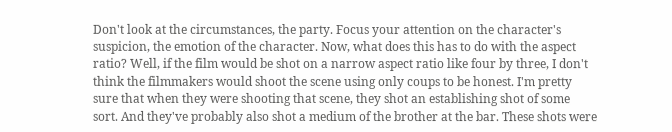Don't look at the circumstances, the party. Focus your attention on the character's suspicion, the emotion of the character. Now, what does this has to do with the aspect ratio? Well, if the film would be shot on a narrow aspect ratio like four by three, I don't think the filmmakers would shoot the scene using only coups to be honest. I'm pretty sure that when they were shooting that scene, they shot an establishing shot of some sort. And they've probably also shot a medium of the brother at the bar. These shots were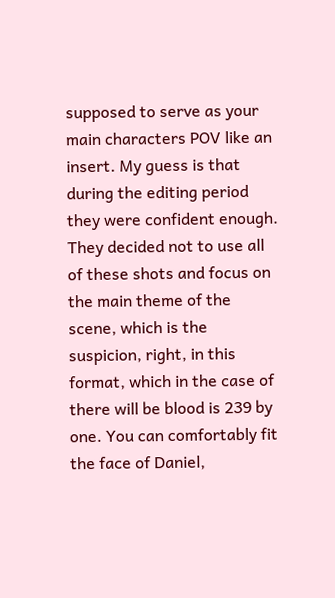supposed to serve as your main characters POV like an insert. My guess is that during the editing period they were confident enough. They decided not to use all of these shots and focus on the main theme of the scene, which is the suspicion, right, in this format, which in the case of there will be blood is 239 by one. You can comfortably fit the face of Daniel,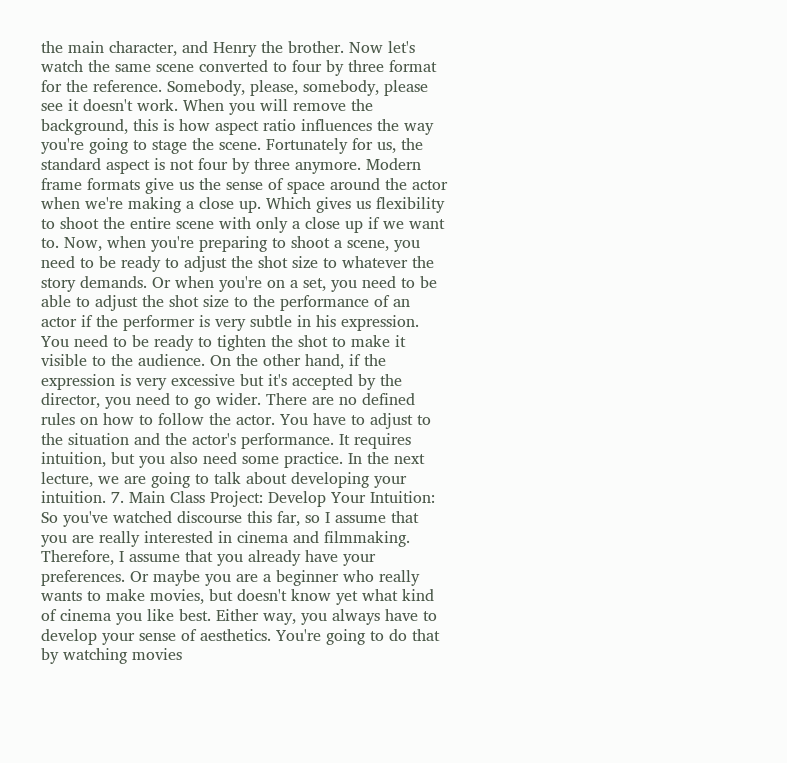the main character, and Henry the brother. Now let's watch the same scene converted to four by three format for the reference. Somebody, please, somebody, please see it doesn't work. When you will remove the background, this is how aspect ratio influences the way you're going to stage the scene. Fortunately for us, the standard aspect is not four by three anymore. Modern frame formats give us the sense of space around the actor when we're making a close up. Which gives us flexibility to shoot the entire scene with only a close up if we want to. Now, when you're preparing to shoot a scene, you need to be ready to adjust the shot size to whatever the story demands. Or when you're on a set, you need to be able to adjust the shot size to the performance of an actor if the performer is very subtle in his expression. You need to be ready to tighten the shot to make it visible to the audience. On the other hand, if the expression is very excessive but it's accepted by the director, you need to go wider. There are no defined rules on how to follow the actor. You have to adjust to the situation and the actor's performance. It requires intuition, but you also need some practice. In the next lecture, we are going to talk about developing your intuition. 7. Main Class Project: Develop Your Intuition: So you've watched discourse this far, so I assume that you are really interested in cinema and filmmaking. Therefore, I assume that you already have your preferences. Or maybe you are a beginner who really wants to make movies, but doesn't know yet what kind of cinema you like best. Either way, you always have to develop your sense of aesthetics. You're going to do that by watching movies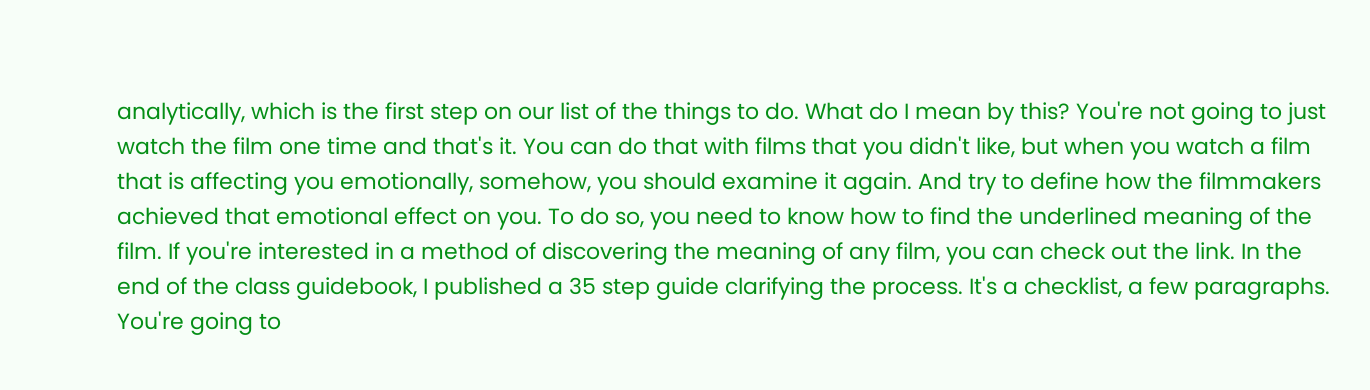analytically, which is the first step on our list of the things to do. What do I mean by this? You're not going to just watch the film one time and that's it. You can do that with films that you didn't like, but when you watch a film that is affecting you emotionally, somehow, you should examine it again. And try to define how the filmmakers achieved that emotional effect on you. To do so, you need to know how to find the underlined meaning of the film. If you're interested in a method of discovering the meaning of any film, you can check out the link. In the end of the class guidebook, I published a 35 step guide clarifying the process. It's a checklist, a few paragraphs. You're going to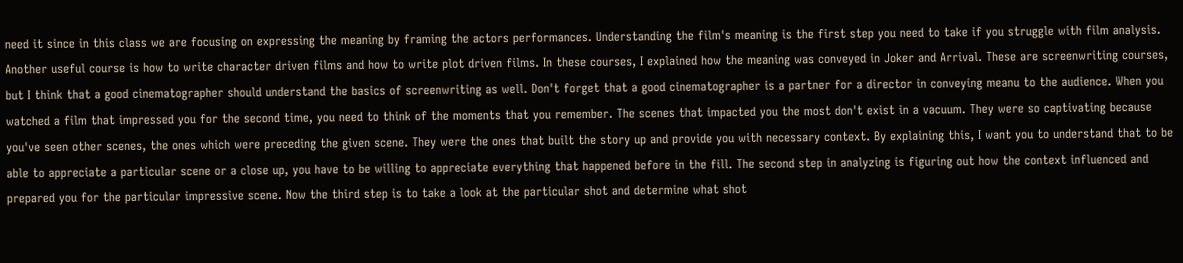need it since in this class we are focusing on expressing the meaning by framing the actors performances. Understanding the film's meaning is the first step you need to take if you struggle with film analysis. Another useful course is how to write character driven films and how to write plot driven films. In these courses, I explained how the meaning was conveyed in Joker and Arrival. These are screenwriting courses, but I think that a good cinematographer should understand the basics of screenwriting as well. Don't forget that a good cinematographer is a partner for a director in conveying meanu to the audience. When you watched a film that impressed you for the second time, you need to think of the moments that you remember. The scenes that impacted you the most don't exist in a vacuum. They were so captivating because you've seen other scenes, the ones which were preceding the given scene. They were the ones that built the story up and provide you with necessary context. By explaining this, I want you to understand that to be able to appreciate a particular scene or a close up, you have to be willing to appreciate everything that happened before in the fill. The second step in analyzing is figuring out how the context influenced and prepared you for the particular impressive scene. Now the third step is to take a look at the particular shot and determine what shot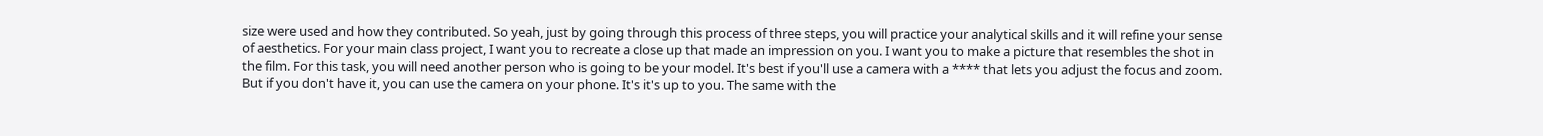size were used and how they contributed. So yeah, just by going through this process of three steps, you will practice your analytical skills and it will refine your sense of aesthetics. For your main class project, I want you to recreate a close up that made an impression on you. I want you to make a picture that resembles the shot in the film. For this task, you will need another person who is going to be your model. It's best if you'll use a camera with a **** that lets you adjust the focus and zoom. But if you don't have it, you can use the camera on your phone. It's it's up to you. The same with the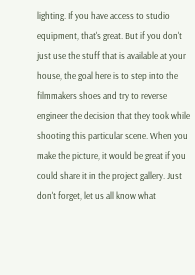lighting. If you have access to studio equipment, that's great. But if you don't just use the stuff that is available at your house, the goal here is to step into the filmmakers shoes and try to reverse engineer the decision that they took while shooting this particular scene. When you make the picture, it would be great if you could share it in the project gallery. Just don't forget, let us all know what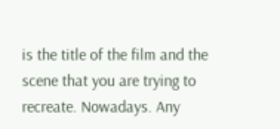is the title of the film and the scene that you are trying to recreate. Nowadays. Any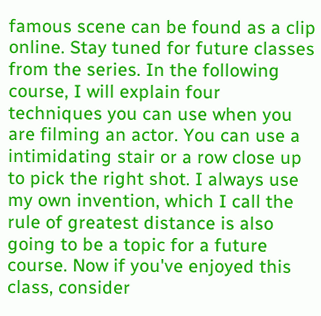famous scene can be found as a clip online. Stay tuned for future classes from the series. In the following course, I will explain four techniques you can use when you are filming an actor. You can use a intimidating stair or a row close up to pick the right shot. I always use my own invention, which I call the rule of greatest distance is also going to be a topic for a future course. Now if you've enjoyed this class, consider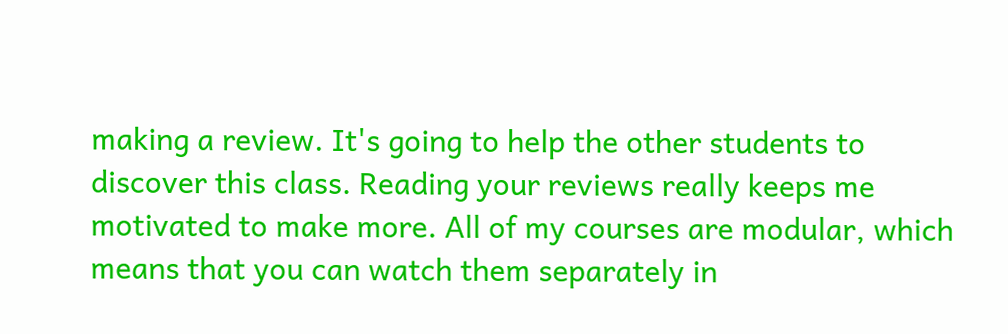making a review. It's going to help the other students to discover this class. Reading your reviews really keeps me motivated to make more. All of my courses are modular, which means that you can watch them separately in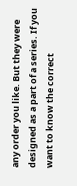any order you like. But they were designed as a part of a series. If you want to know the correct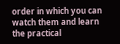order in which you can watch them and learn the practical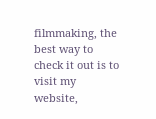filmmaking, the best way to check it out is to visit my website,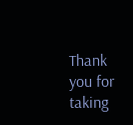Thank you for taking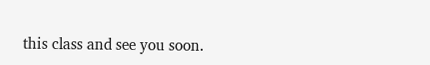this class and see you soon.